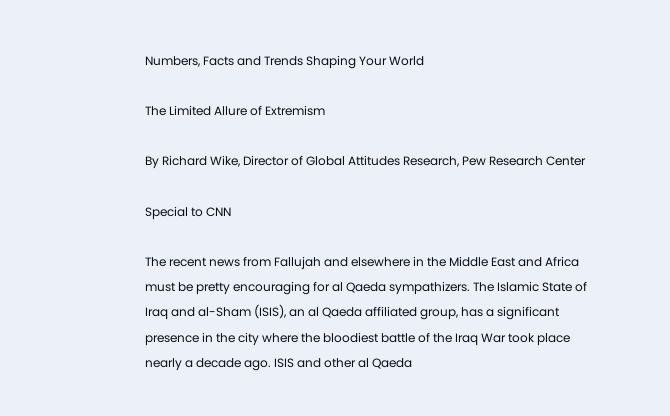Numbers, Facts and Trends Shaping Your World

The Limited Allure of Extremism

By Richard Wike, Director of Global Attitudes Research, Pew Research Center

Special to CNN

The recent news from Fallujah and elsewhere in the Middle East and Africa must be pretty encouraging for al Qaeda sympathizers. The Islamic State of Iraq and al-Sham (ISIS), an al Qaeda affiliated group, has a significant presence in the city where the bloodiest battle of the Iraq War took place nearly a decade ago. ISIS and other al Qaeda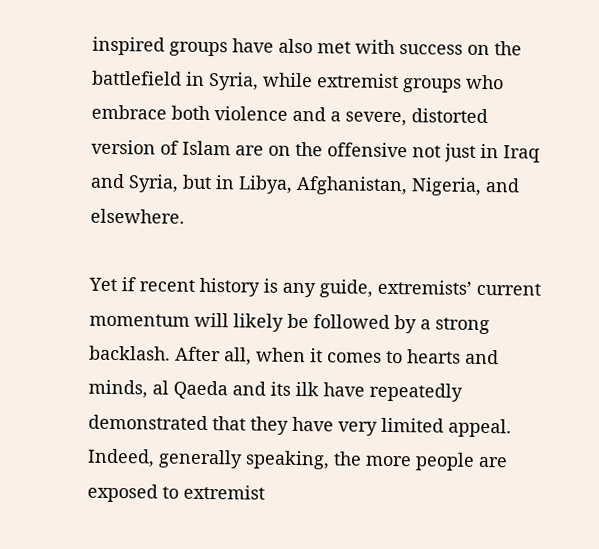inspired groups have also met with success on the battlefield in Syria, while extremist groups who embrace both violence and a severe, distorted version of Islam are on the offensive not just in Iraq and Syria, but in Libya, Afghanistan, Nigeria, and elsewhere.

Yet if recent history is any guide, extremists’ current momentum will likely be followed by a strong backlash. After all, when it comes to hearts and minds, al Qaeda and its ilk have repeatedly demonstrated that they have very limited appeal. Indeed, generally speaking, the more people are exposed to extremist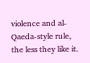violence and al-Qaeda-style rule, the less they like it.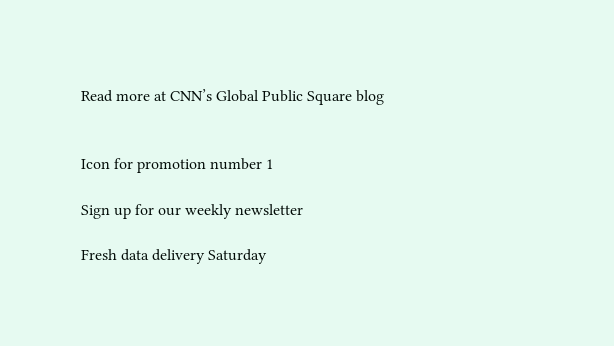Read more at CNN’s Global Public Square blog


Icon for promotion number 1

Sign up for our weekly newsletter

Fresh data delivery Saturday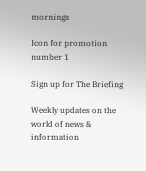mornings

Icon for promotion number 1

Sign up for The Briefing

Weekly updates on the world of news & information